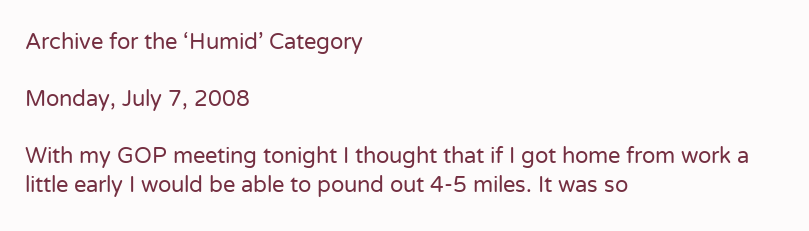Archive for the ‘Humid’ Category

Monday, July 7, 2008

With my GOP meeting tonight I thought that if I got home from work a little early I would be able to pound out 4-5 miles. It was so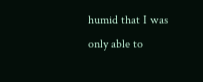humid that I was only able to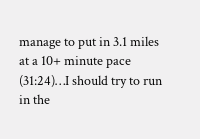manage to put in 3.1 miles at a 10+ minute pace (31:24)…I should try to run in the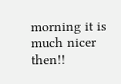morning it is much nicer then!!